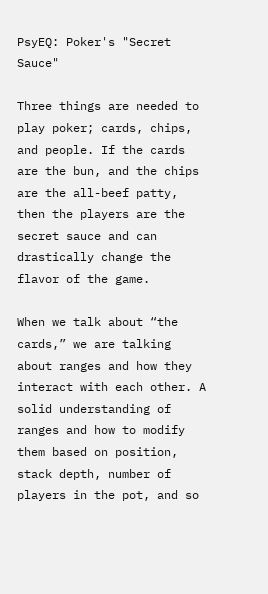PsyEQ: Poker's "Secret Sauce"

Three things are needed to play poker; cards, chips, and people. If the cards are the bun, and the chips are the all-beef patty, then the players are the secret sauce and can drastically change the flavor of the game.

When we talk about “the cards,” we are talking about ranges and how they interact with each other. A solid understanding of ranges and how to modify them based on position, stack depth, number of players in the pot, and so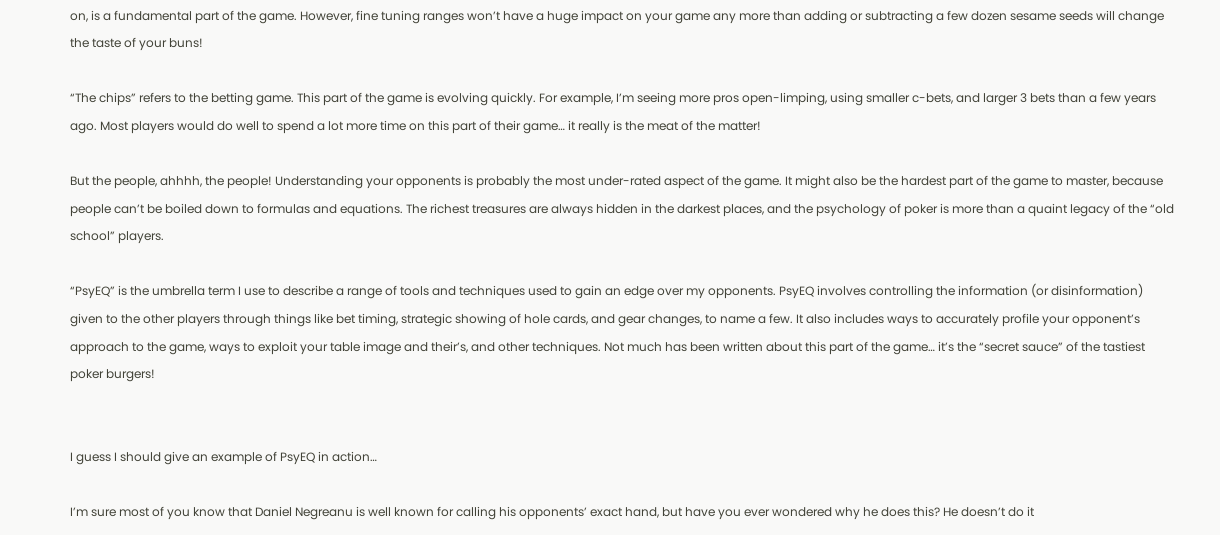on, is a fundamental part of the game. However, fine tuning ranges won’t have a huge impact on your game any more than adding or subtracting a few dozen sesame seeds will change the taste of your buns!

“The chips” refers to the betting game. This part of the game is evolving quickly. For example, I’m seeing more pros open-limping, using smaller c-bets, and larger 3 bets than a few years ago. Most players would do well to spend a lot more time on this part of their game… it really is the meat of the matter!

But the people, ahhhh, the people! Understanding your opponents is probably the most under-rated aspect of the game. It might also be the hardest part of the game to master, because people can’t be boiled down to formulas and equations. The richest treasures are always hidden in the darkest places, and the psychology of poker is more than a quaint legacy of the “old school” players.

“PsyEQ” is the umbrella term I use to describe a range of tools and techniques used to gain an edge over my opponents. PsyEQ involves controlling the information (or disinformation) given to the other players through things like bet timing, strategic showing of hole cards, and gear changes, to name a few. It also includes ways to accurately profile your opponent’s approach to the game, ways to exploit your table image and their’s, and other techniques. Not much has been written about this part of the game… it’s the “secret sauce” of the tastiest poker burgers!


I guess I should give an example of PsyEQ in action…

I’m sure most of you know that Daniel Negreanu is well known for calling his opponents’ exact hand, but have you ever wondered why he does this? He doesn’t do it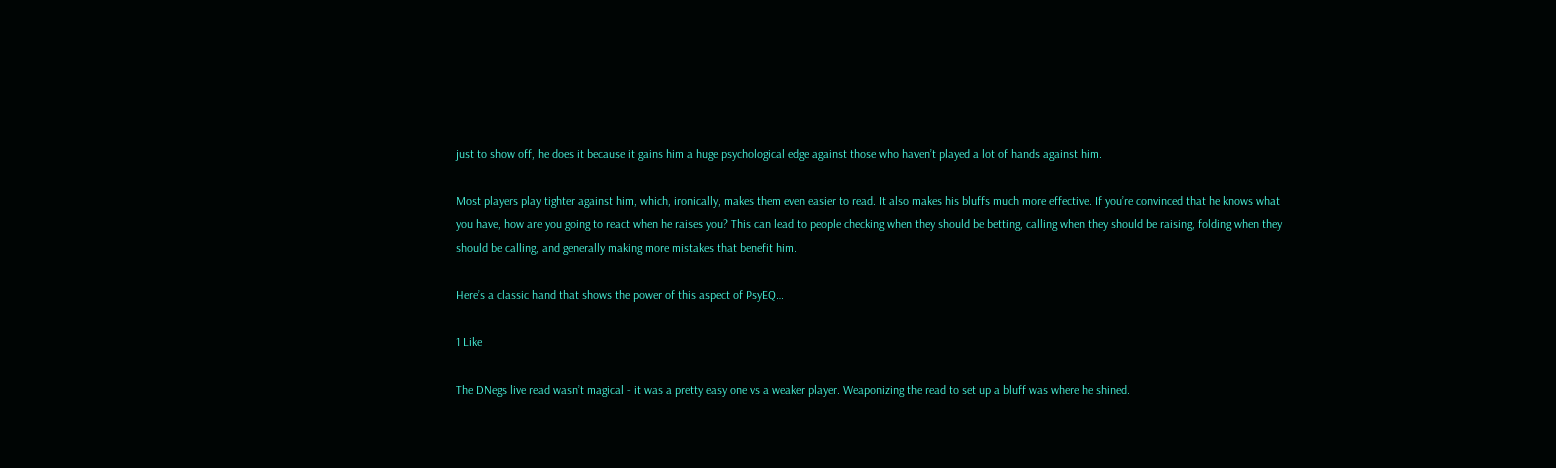just to show off, he does it because it gains him a huge psychological edge against those who haven’t played a lot of hands against him.

Most players play tighter against him, which, ironically, makes them even easier to read. It also makes his bluffs much more effective. If you’re convinced that he knows what you have, how are you going to react when he raises you? This can lead to people checking when they should be betting, calling when they should be raising, folding when they should be calling, and generally making more mistakes that benefit him.

Here’s a classic hand that shows the power of this aspect of PsyEQ…

1 Like

The DNegs live read wasn’t magical - it was a pretty easy one vs a weaker player. Weaponizing the read to set up a bluff was where he shined.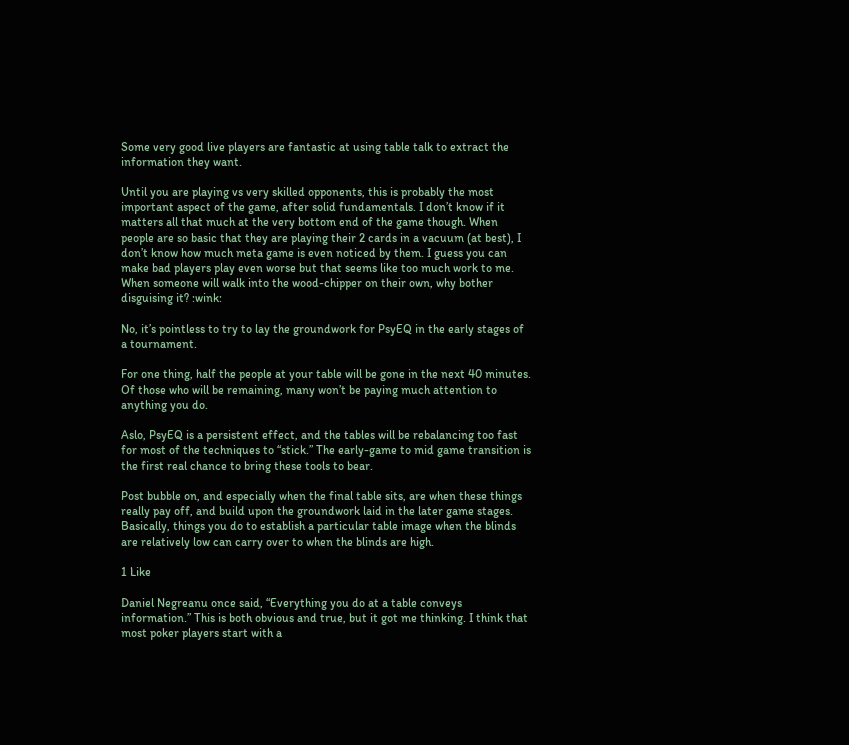Some very good live players are fantastic at using table talk to extract the information they want.

Until you are playing vs very skilled opponents, this is probably the most important aspect of the game, after solid fundamentals. I don’t know if it matters all that much at the very bottom end of the game though. When people are so basic that they are playing their 2 cards in a vacuum (at best), I don’t know how much meta game is even noticed by them. I guess you can make bad players play even worse but that seems like too much work to me. When someone will walk into the wood-chipper on their own, why bother disguising it? :wink:

No, it’s pointless to try to lay the groundwork for PsyEQ in the early stages of a tournament.

For one thing, half the people at your table will be gone in the next 40 minutes. Of those who will be remaining, many won’t be paying much attention to anything you do.

Aslo, PsyEQ is a persistent effect, and the tables will be rebalancing too fast for most of the techniques to “stick.” The early-game to mid game transition is the first real chance to bring these tools to bear.

Post bubble on, and especially when the final table sits, are when these things really pay off, and build upon the groundwork laid in the later game stages. Basically, things you do to establish a particular table image when the blinds are relatively low can carry over to when the blinds are high.

1 Like

Daniel Negreanu once said, “Everything you do at a table conveys information.” This is both obvious and true, but it got me thinking. I think that most poker players start with a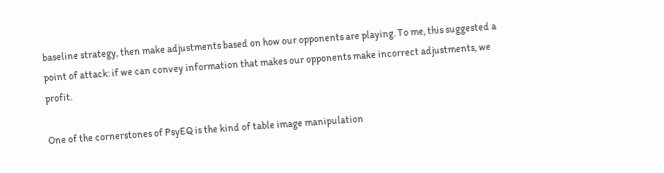baseline strategy, then make adjustments based on how our opponents are playing. To me, this suggested a point of attack: if we can convey information that makes our opponents make incorrect adjustments, we profit.

One of the cornerstones of PsyEQ is the kind of table image manipulation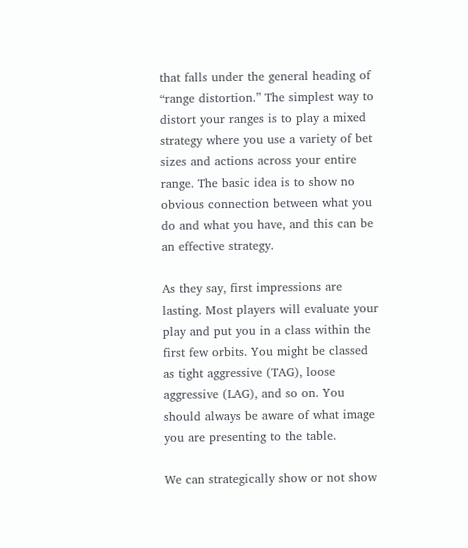that falls under the general heading of “range distortion.” The simplest way to distort your ranges is to play a mixed strategy where you use a variety of bet sizes and actions across your entire range. The basic idea is to show no obvious connection between what you do and what you have, and this can be an effective strategy.

As they say, first impressions are lasting. Most players will evaluate your play and put you in a class within the first few orbits. You might be classed as tight aggressive (TAG), loose aggressive (LAG), and so on. You should always be aware of what image you are presenting to the table.

We can strategically show or not show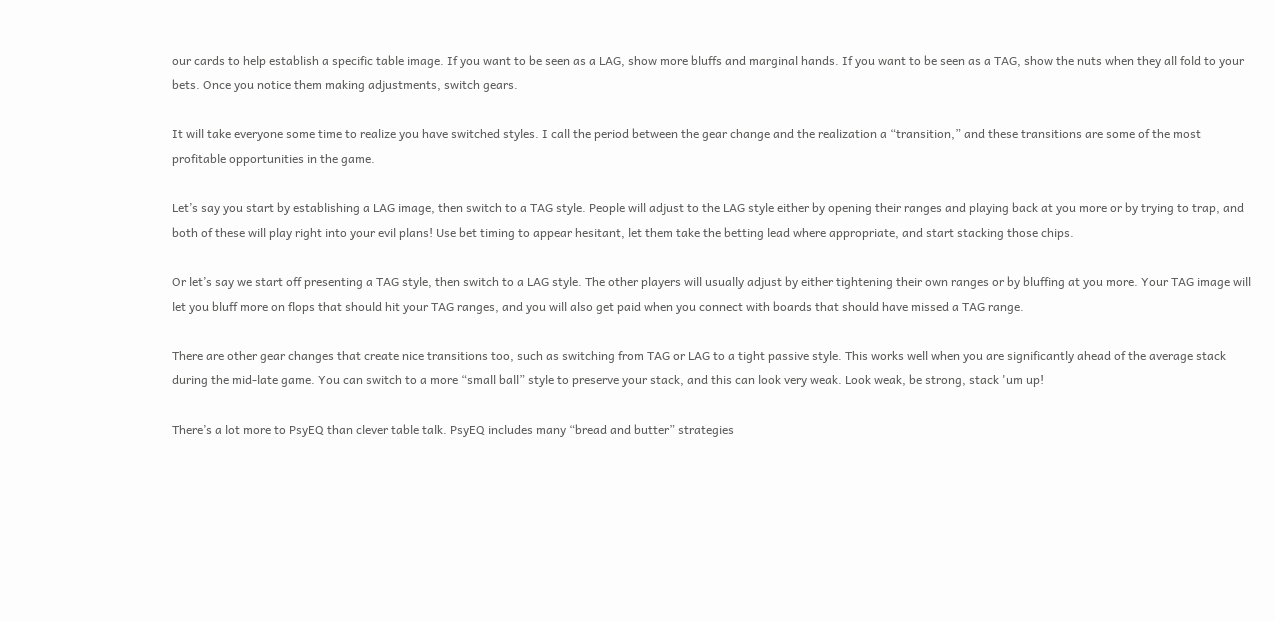our cards to help establish a specific table image. If you want to be seen as a LAG, show more bluffs and marginal hands. If you want to be seen as a TAG, show the nuts when they all fold to your bets. Once you notice them making adjustments, switch gears.

It will take everyone some time to realize you have switched styles. I call the period between the gear change and the realization a “transition,” and these transitions are some of the most profitable opportunities in the game.

Let’s say you start by establishing a LAG image, then switch to a TAG style. People will adjust to the LAG style either by opening their ranges and playing back at you more or by trying to trap, and both of these will play right into your evil plans! Use bet timing to appear hesitant, let them take the betting lead where appropriate, and start stacking those chips.

Or let’s say we start off presenting a TAG style, then switch to a LAG style. The other players will usually adjust by either tightening their own ranges or by bluffing at you more. Your TAG image will let you bluff more on flops that should hit your TAG ranges, and you will also get paid when you connect with boards that should have missed a TAG range.

There are other gear changes that create nice transitions too, such as switching from TAG or LAG to a tight passive style. This works well when you are significantly ahead of the average stack during the mid-late game. You can switch to a more “small ball” style to preserve your stack, and this can look very weak. Look weak, be strong, stack 'um up!

There’s a lot more to PsyEQ than clever table talk. PsyEQ includes many “bread and butter” strategies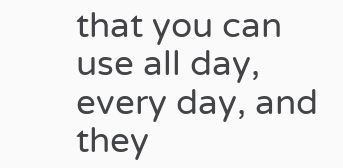that you can use all day, every day, and they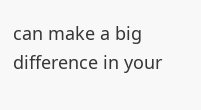can make a big difference in your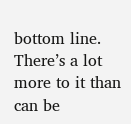bottom line. There’s a lot more to it than can be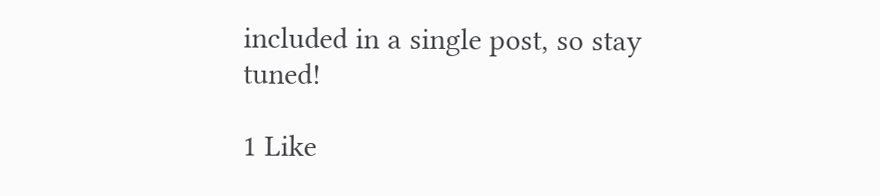included in a single post, so stay tuned!

1 Like